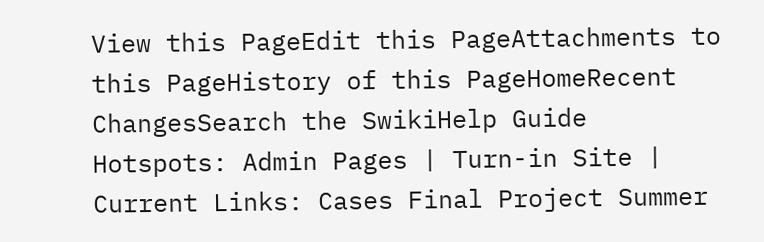View this PageEdit this PageAttachments to this PageHistory of this PageHomeRecent ChangesSearch the SwikiHelp Guide
Hotspots: Admin Pages | Turn-in Site |
Current Links: Cases Final Project Summer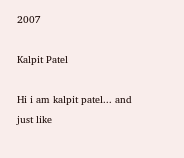2007

Kalpit Patel

Hi i am kalpit patel... and just like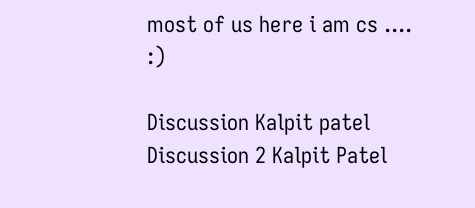most of us here i am cs .... :)

Discussion Kalpit patel
Discussion 2 Kalpit Patel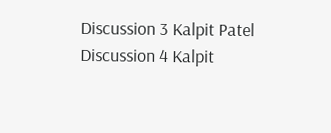Discussion 3 Kalpit Patel
Discussion 4 Kalpit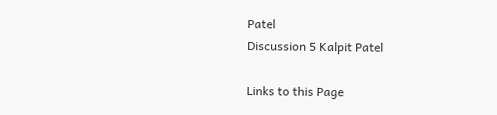Patel
Discussion 5 Kalpit Patel

Links to this Page